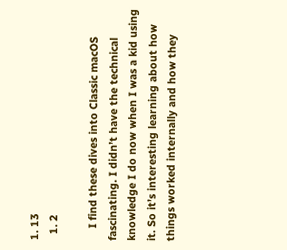1. 13
  1. 2

    I find these dives into Classic macOS fascinating. I didn’t have the technical knowledge I do now when I was a kid using it. So it’s interesting learning about how things worked internally and how they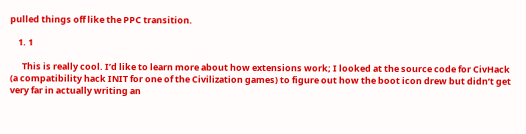pulled things off like the PPC transition.

    1. 1

      This is really cool. I’d like to learn more about how extensions work; I looked at the source code for CivHack (a compatibility hack INIT for one of the Civilization games) to figure out how the boot icon drew but didn’t get very far in actually writing an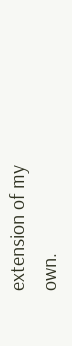extension of my own.